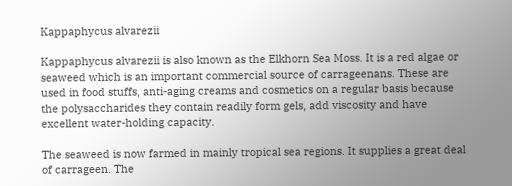Kappaphycus alvarezii

Kappaphycus alvarezii is also known as the Elkhorn Sea Moss. It is a red algae or seaweed which is an important commercial source of carrageenans. These are used in food stuffs, anti-aging creams and cosmetics on a regular basis because the polysaccharides they contain readily form gels, add viscosity and have excellent water-holding capacity.

The seaweed is now farmed in mainly tropical sea regions. It supplies a great deal of carrageen. The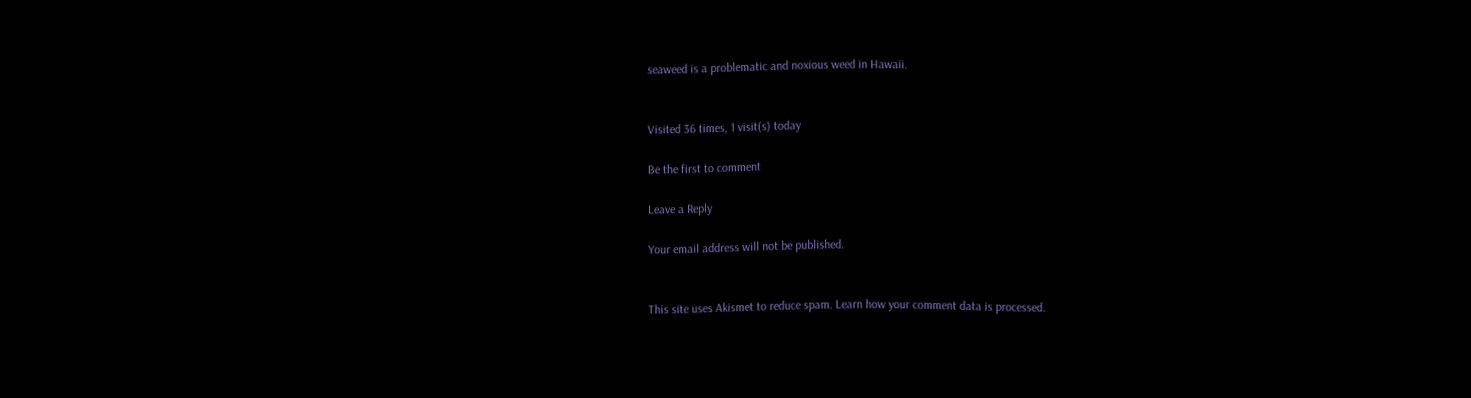seaweed is a problematic and noxious weed in Hawaii.


Visited 36 times, 1 visit(s) today

Be the first to comment

Leave a Reply

Your email address will not be published.


This site uses Akismet to reduce spam. Learn how your comment data is processed.